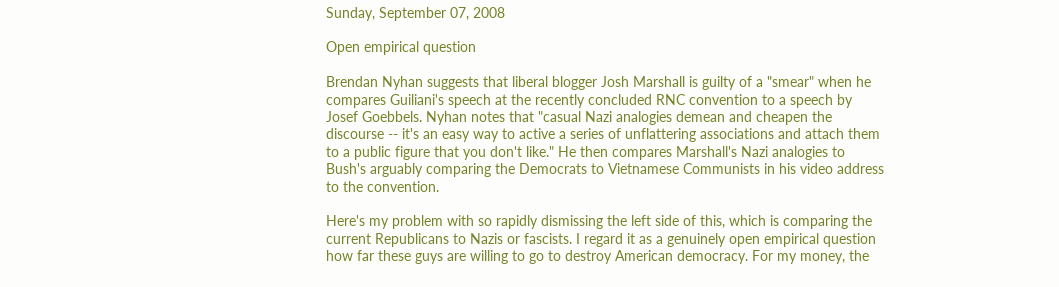Sunday, September 07, 2008

Open empirical question

Brendan Nyhan suggests that liberal blogger Josh Marshall is guilty of a "smear" when he compares Guiliani's speech at the recently concluded RNC convention to a speech by Josef Goebbels. Nyhan notes that "casual Nazi analogies demean and cheapen the discourse -- it's an easy way to active a series of unflattering associations and attach them to a public figure that you don't like." He then compares Marshall's Nazi analogies to Bush's arguably comparing the Democrats to Vietnamese Communists in his video address to the convention.

Here's my problem with so rapidly dismissing the left side of this, which is comparing the current Republicans to Nazis or fascists. I regard it as a genuinely open empirical question how far these guys are willing to go to destroy American democracy. For my money, the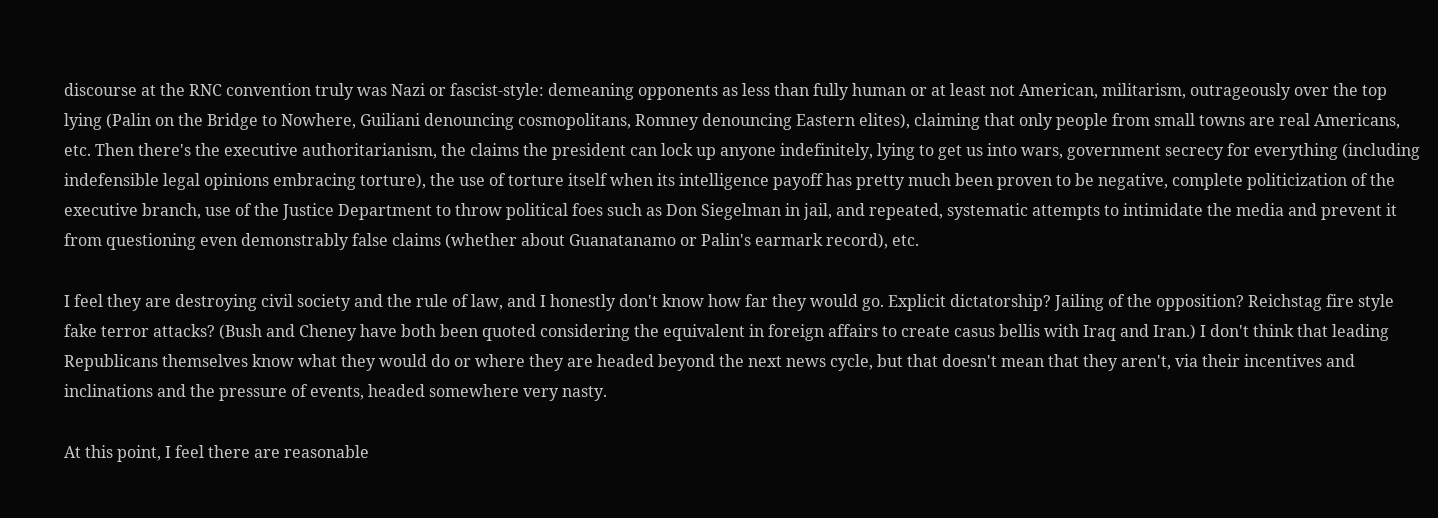discourse at the RNC convention truly was Nazi or fascist-style: demeaning opponents as less than fully human or at least not American, militarism, outrageously over the top lying (Palin on the Bridge to Nowhere, Guiliani denouncing cosmopolitans, Romney denouncing Eastern elites), claiming that only people from small towns are real Americans, etc. Then there's the executive authoritarianism, the claims the president can lock up anyone indefinitely, lying to get us into wars, government secrecy for everything (including indefensible legal opinions embracing torture), the use of torture itself when its intelligence payoff has pretty much been proven to be negative, complete politicization of the executive branch, use of the Justice Department to throw political foes such as Don Siegelman in jail, and repeated, systematic attempts to intimidate the media and prevent it from questioning even demonstrably false claims (whether about Guanatanamo or Palin's earmark record), etc.

I feel they are destroying civil society and the rule of law, and I honestly don't know how far they would go. Explicit dictatorship? Jailing of the opposition? Reichstag fire style fake terror attacks? (Bush and Cheney have both been quoted considering the equivalent in foreign affairs to create casus bellis with Iraq and Iran.) I don't think that leading Republicans themselves know what they would do or where they are headed beyond the next news cycle, but that doesn't mean that they aren't, via their incentives and inclinations and the pressure of events, headed somewhere very nasty.

At this point, I feel there are reasonable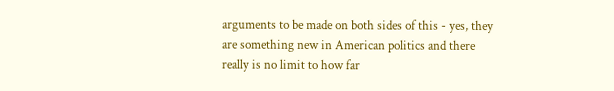arguments to be made on both sides of this - yes, they are something new in American politics and there really is no limit to how far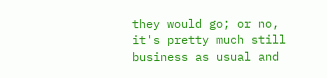they would go; or no, it's pretty much still business as usual and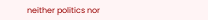neither politics nor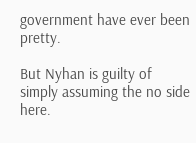government have ever been pretty.

But Nyhan is guilty of simply assuming the no side here.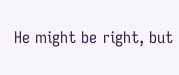He might be right, but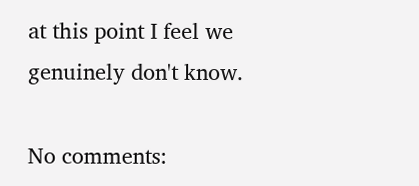at this point I feel we genuinely don't know.

No comments: